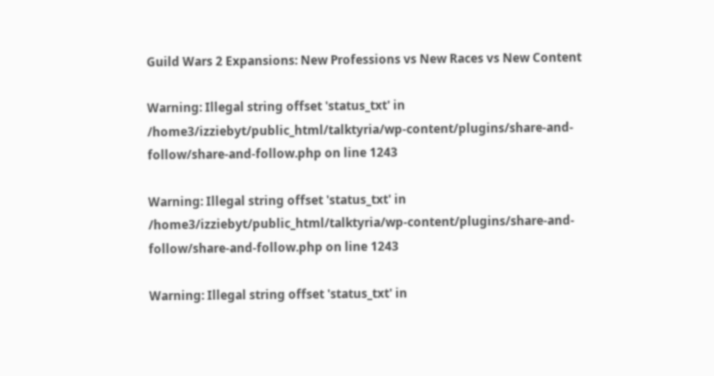Guild Wars 2 Expansions: New Professions vs New Races vs New Content

Warning: Illegal string offset 'status_txt' in /home3/izziebyt/public_html/talktyria/wp-content/plugins/share-and-follow/share-and-follow.php on line 1243

Warning: Illegal string offset 'status_txt' in /home3/izziebyt/public_html/talktyria/wp-content/plugins/share-and-follow/share-and-follow.php on line 1243

Warning: Illegal string offset 'status_txt' in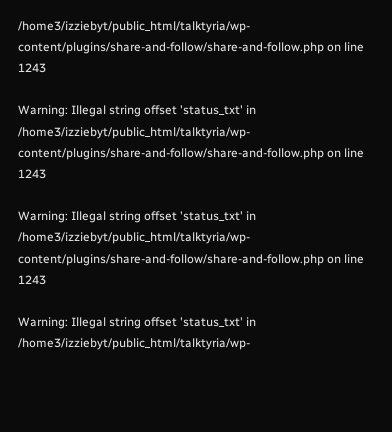/home3/izziebyt/public_html/talktyria/wp-content/plugins/share-and-follow/share-and-follow.php on line 1243

Warning: Illegal string offset 'status_txt' in /home3/izziebyt/public_html/talktyria/wp-content/plugins/share-and-follow/share-and-follow.php on line 1243

Warning: Illegal string offset 'status_txt' in /home3/izziebyt/public_html/talktyria/wp-content/plugins/share-and-follow/share-and-follow.php on line 1243

Warning: Illegal string offset 'status_txt' in /home3/izziebyt/public_html/talktyria/wp-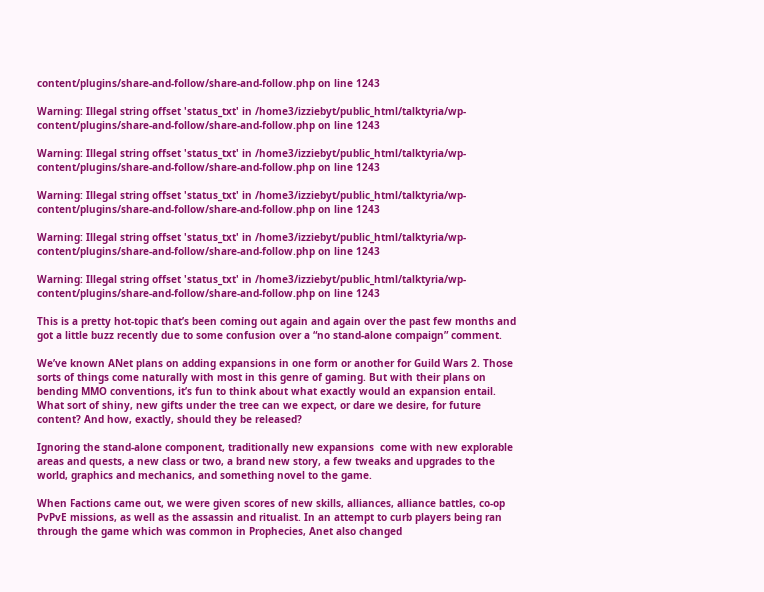content/plugins/share-and-follow/share-and-follow.php on line 1243

Warning: Illegal string offset 'status_txt' in /home3/izziebyt/public_html/talktyria/wp-content/plugins/share-and-follow/share-and-follow.php on line 1243

Warning: Illegal string offset 'status_txt' in /home3/izziebyt/public_html/talktyria/wp-content/plugins/share-and-follow/share-and-follow.php on line 1243

Warning: Illegal string offset 'status_txt' in /home3/izziebyt/public_html/talktyria/wp-content/plugins/share-and-follow/share-and-follow.php on line 1243

Warning: Illegal string offset 'status_txt' in /home3/izziebyt/public_html/talktyria/wp-content/plugins/share-and-follow/share-and-follow.php on line 1243

Warning: Illegal string offset 'status_txt' in /home3/izziebyt/public_html/talktyria/wp-content/plugins/share-and-follow/share-and-follow.php on line 1243

This is a pretty hot-topic that’s been coming out again and again over the past few months and got a little buzz recently due to some confusion over a “no stand-alone compaign” comment.

We’ve known ANet plans on adding expansions in one form or another for Guild Wars 2. Those sorts of things come naturally with most in this genre of gaming. But with their plans on bending MMO conventions, it’s fun to think about what exactly would an expansion entail. What sort of shiny, new gifts under the tree can we expect, or dare we desire, for future content? And how, exactly, should they be released?

Ignoring the stand-alone component, traditionally new expansions  come with new explorable areas and quests, a new class or two, a brand new story, a few tweaks and upgrades to the world, graphics and mechanics, and something novel to the game.

When Factions came out, we were given scores of new skills, alliances, alliance battles, co-op PvPvE missions, as well as the assassin and ritualist. In an attempt to curb players being ran through the game which was common in Prophecies, Anet also changed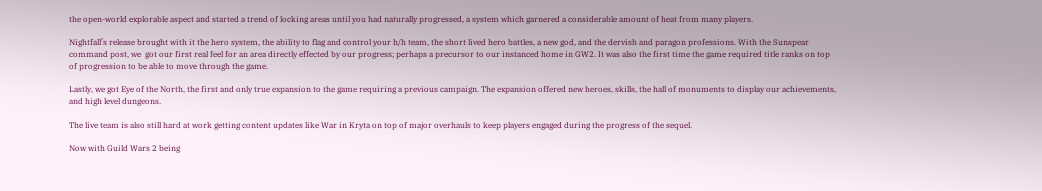the open-world explorable aspect and started a trend of locking areas until you had naturally progressed, a system which garnered a considerable amount of heat from many players.

Nightfall’s release brought with it the hero system, the ability to flag and control your h/h team, the short lived hero battles, a new god, and the dervish and paragon professions. With the Sunspear command post, we  got our first real feel for an area directly effected by our progress; perhaps a precursor to our instanced home in GW2. It was also the first time the game required title ranks on top of progression to be able to move through the game.

Lastly, we got Eye of the North, the first and only true expansion to the game requiring a previous campaign. The expansion offered new heroes, skills, the hall of monuments to display our achievements, and high level dungeons.

The live team is also still hard at work getting content updates like War in Kryta on top of major overhauls to keep players engaged during the progress of the sequel.

Now with Guild Wars 2 being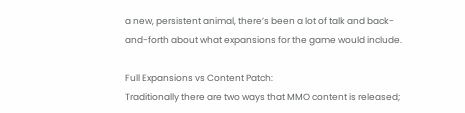a new, persistent animal, there’s been a lot of talk and back-and-forth about what expansions for the game would include.

Full Expansions vs Content Patch:
Traditionally there are two ways that MMO content is released;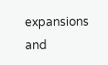expansions and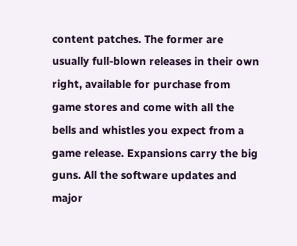content patches. The former are usually full-blown releases in their own right, available for purchase from game stores and come with all the bells and whistles you expect from a game release. Expansions carry the big guns. All the software updates and major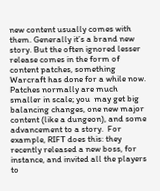new content usually comes with them. Generally it’s a brand new story. But the often ignored lesser release comes in the form of content patches, something Warcraft has done for a while now. Patches normally are much smaller in scale; you  may get big balancing changes, one new major content (like a dungeon), and some advancement to a story.  For example, RIFT does this: they recently released a new boss, for instance, and invited all the players to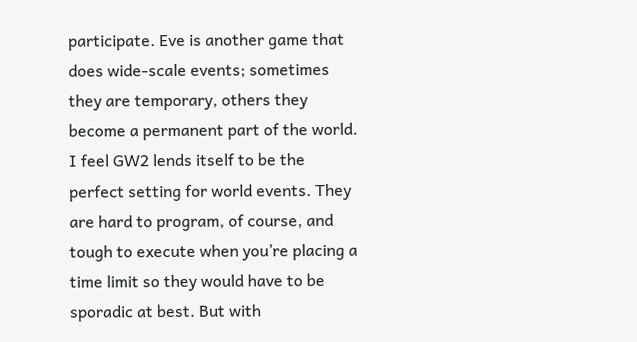participate. Eve is another game that does wide-scale events; sometimes they are temporary, others they become a permanent part of the world. I feel GW2 lends itself to be the perfect setting for world events. They are hard to program, of course, and tough to execute when you’re placing a time limit so they would have to be sporadic at best. But with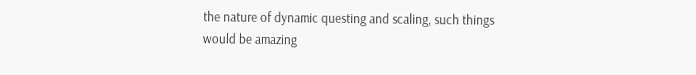the nature of dynamic questing and scaling, such things would be amazing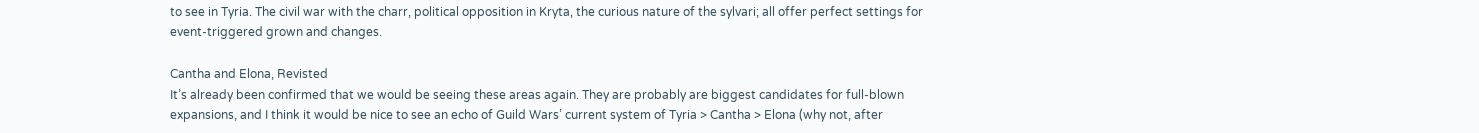to see in Tyria. The civil war with the charr, political opposition in Kryta, the curious nature of the sylvari; all offer perfect settings for event-triggered grown and changes.

Cantha and Elona, Revisted
It’s already been confirmed that we would be seeing these areas again. They are probably are biggest candidates for full-blown expansions, and I think it would be nice to see an echo of Guild Wars’ current system of Tyria > Cantha > Elona (why not, after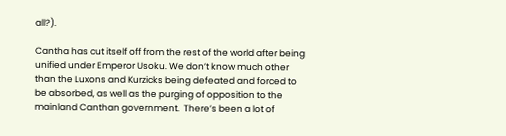all?).

Cantha has cut itself off from the rest of the world after being unified under Emperor Usoku. We don’t know much other than the Luxons and Kurzicks being defeated and forced to be absorbed, as well as the purging of opposition to the mainland Canthan government.  There’s been a lot of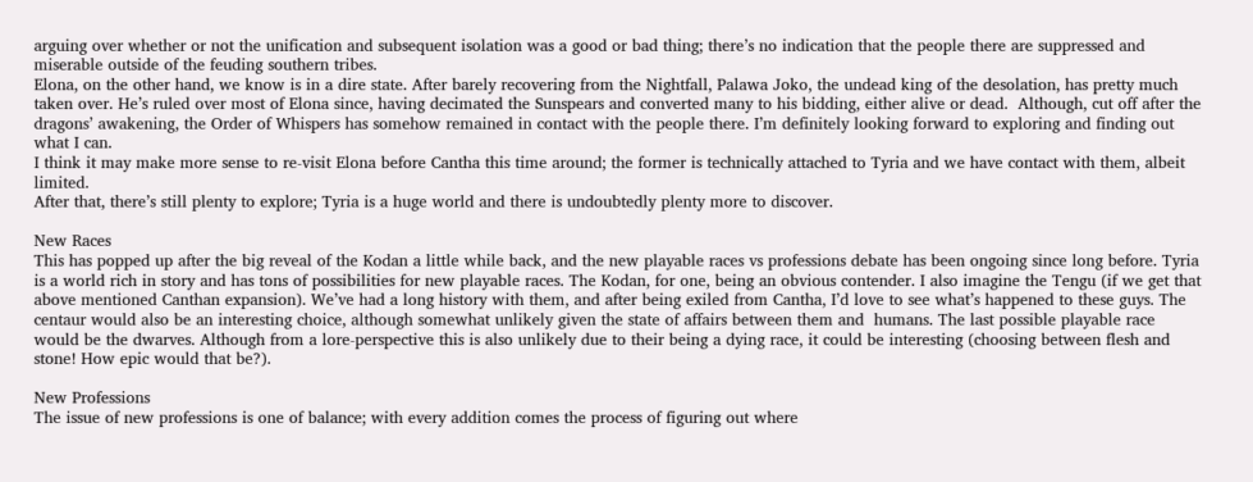arguing over whether or not the unification and subsequent isolation was a good or bad thing; there’s no indication that the people there are suppressed and miserable outside of the feuding southern tribes.
Elona, on the other hand, we know is in a dire state. After barely recovering from the Nightfall, Palawa Joko, the undead king of the desolation, has pretty much taken over. He’s ruled over most of Elona since, having decimated the Sunspears and converted many to his bidding, either alive or dead.  Although, cut off after the dragons’ awakening, the Order of Whispers has somehow remained in contact with the people there. I’m definitely looking forward to exploring and finding out what I can.
I think it may make more sense to re-visit Elona before Cantha this time around; the former is technically attached to Tyria and we have contact with them, albeit limited.
After that, there’s still plenty to explore; Tyria is a huge world and there is undoubtedly plenty more to discover.

New Races
This has popped up after the big reveal of the Kodan a little while back, and the new playable races vs professions debate has been ongoing since long before. Tyria is a world rich in story and has tons of possibilities for new playable races. The Kodan, for one, being an obvious contender. I also imagine the Tengu (if we get that above mentioned Canthan expansion). We’ve had a long history with them, and after being exiled from Cantha, I’d love to see what’s happened to these guys. The centaur would also be an interesting choice, although somewhat unlikely given the state of affairs between them and  humans. The last possible playable race would be the dwarves. Although from a lore-perspective this is also unlikely due to their being a dying race, it could be interesting (choosing between flesh and stone! How epic would that be?).

New Professions
The issue of new professions is one of balance; with every addition comes the process of figuring out where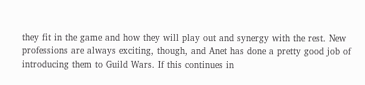they fit in the game and how they will play out and synergy with the rest. New professions are always exciting, though, and Anet has done a pretty good job of introducing them to Guild Wars. If this continues in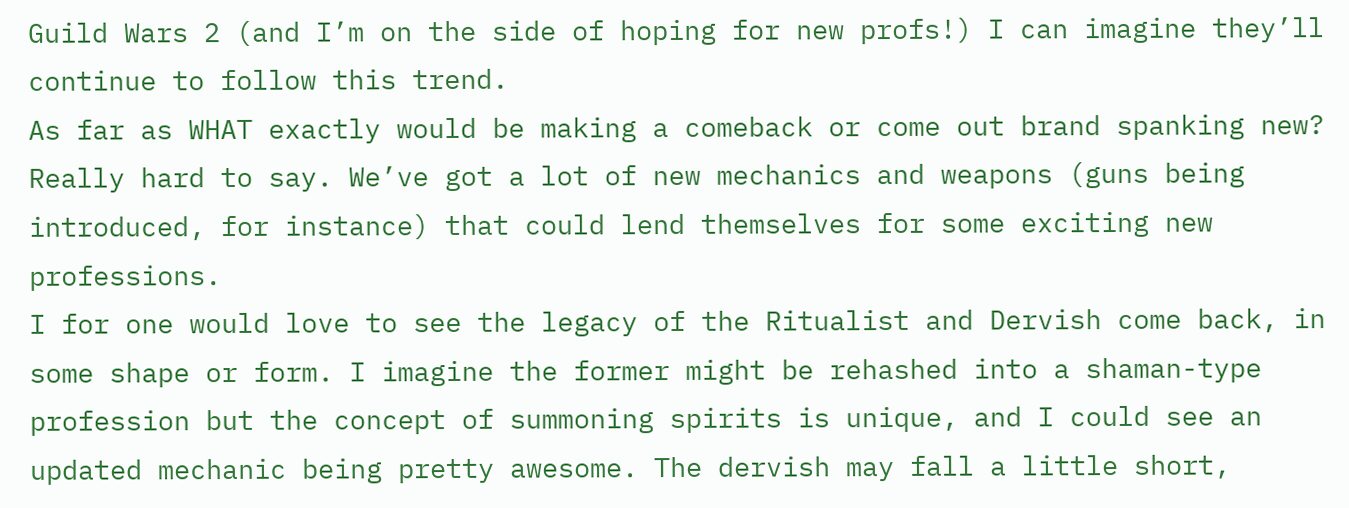Guild Wars 2 (and I’m on the side of hoping for new profs!) I can imagine they’ll continue to follow this trend.
As far as WHAT exactly would be making a comeback or come out brand spanking new? Really hard to say. We’ve got a lot of new mechanics and weapons (guns being introduced, for instance) that could lend themselves for some exciting new professions.
I for one would love to see the legacy of the Ritualist and Dervish come back, in some shape or form. I imagine the former might be rehashed into a shaman-type profession but the concept of summoning spirits is unique, and I could see an updated mechanic being pretty awesome. The dervish may fall a little short,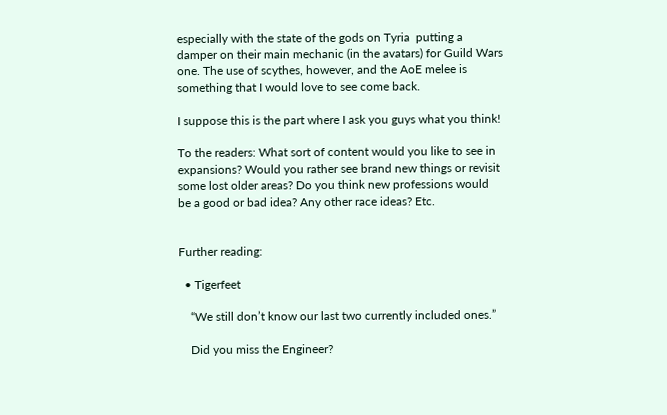especially with the state of the gods on Tyria  putting a damper on their main mechanic (in the avatars) for Guild Wars one. The use of scythes, however, and the AoE melee is something that I would love to see come back.

I suppose this is the part where I ask you guys what you think!

To the readers: What sort of content would you like to see in expansions? Would you rather see brand new things or revisit some lost older areas? Do you think new professions would be a good or bad idea? Any other race ideas? Etc.


Further reading:

  • Tigerfeet

    “We still don’t know our last two currently included ones.”

    Did you miss the Engineer?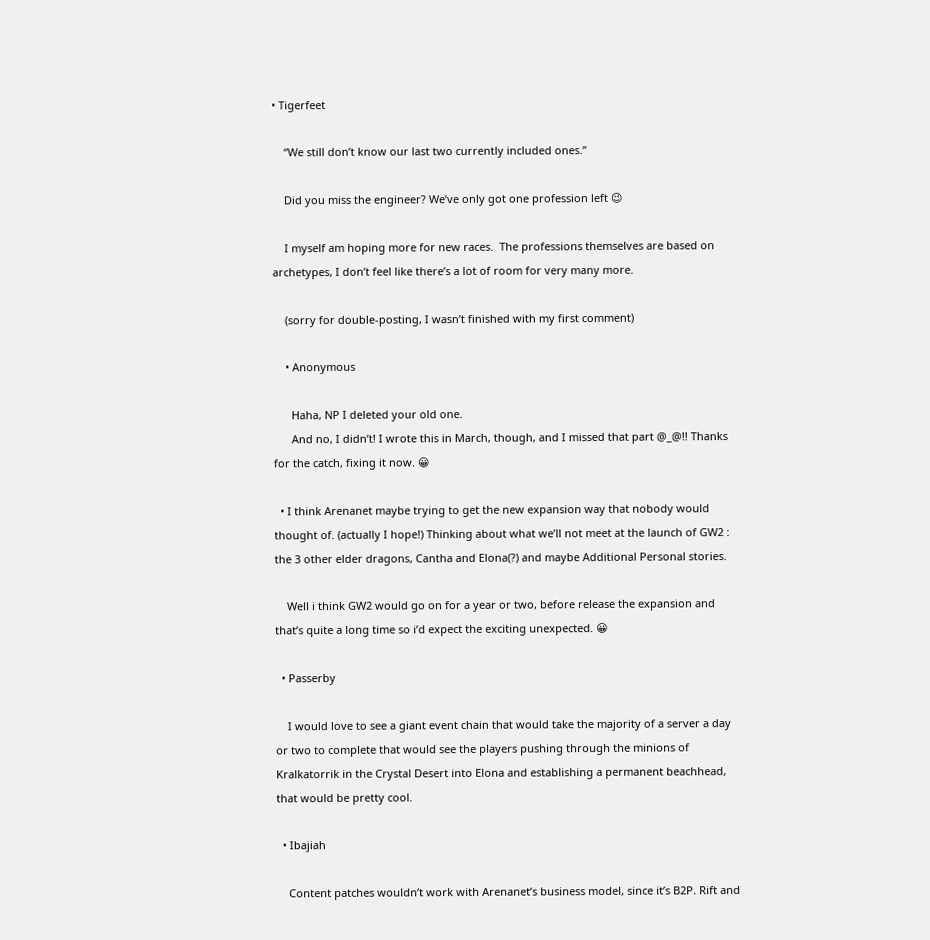• Tigerfeet

    “We still don’t know our last two currently included ones.”

    Did you miss the engineer? We’ve only got one profession left 😉

    I myself am hoping more for new races.  The professions themselves are based on archetypes, I don’t feel like there’s a lot of room for very many more.

    (sorry for double-posting, I wasn’t finished with my first comment)

    • Anonymous

      Haha, NP I deleted your old one.
      And no, I didn’t! I wrote this in March, though, and I missed that part @_@!! Thanks for the catch, fixing it now. 😀

  • I think Arenanet maybe trying to get the new expansion way that nobody would thought of. (actually I hope!) Thinking about what we’ll not meet at the launch of GW2 : the 3 other elder dragons, Cantha and Elona(?) and maybe Additional Personal stories.

    Well i think GW2 would go on for a year or two, before release the expansion and that’s quite a long time so i’d expect the exciting unexpected. 😀

  • Passerby

    I would love to see a giant event chain that would take the majority of a server a day or two to complete that would see the players pushing through the minions of Kralkatorrik in the Crystal Desert into Elona and establishing a permanent beachhead, that would be pretty cool.

  • Ibajiah

    Content patches wouldn’t work with Arenanet’s business model, since it’s B2P. Rift and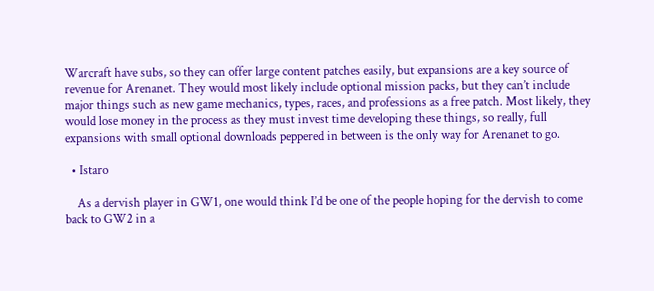Warcraft have subs, so they can offer large content patches easily, but expansions are a key source of revenue for Arenanet. They would most likely include optional mission packs, but they can’t include major things such as new game mechanics, types, races, and professions as a free patch. Most likely, they would lose money in the process as they must invest time developing these things, so really, full expansions with small optional downloads peppered in between is the only way for Arenanet to go.

  • Istaro

    As a dervish player in GW1, one would think I’d be one of the people hoping for the dervish to come back to GW2 in a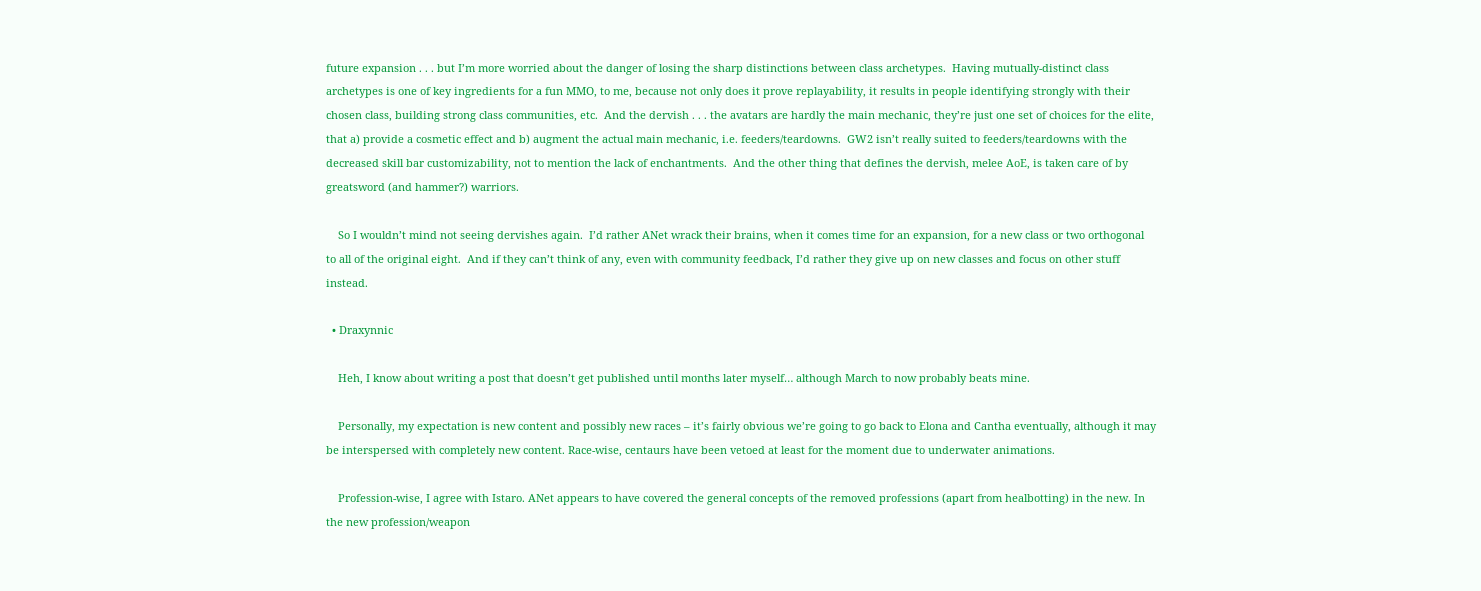future expansion . . . but I’m more worried about the danger of losing the sharp distinctions between class archetypes.  Having mutually-distinct class archetypes is one of key ingredients for a fun MMO, to me, because not only does it prove replayability, it results in people identifying strongly with their chosen class, building strong class communities, etc.  And the dervish . . . the avatars are hardly the main mechanic, they’re just one set of choices for the elite, that a) provide a cosmetic effect and b) augment the actual main mechanic, i.e. feeders/teardowns.  GW2 isn’t really suited to feeders/teardowns with the decreased skill bar customizability, not to mention the lack of enchantments.  And the other thing that defines the dervish, melee AoE, is taken care of by greatsword (and hammer?) warriors.

    So I wouldn’t mind not seeing dervishes again.  I’d rather ANet wrack their brains, when it comes time for an expansion, for a new class or two orthogonal to all of the original eight.  And if they can’t think of any, even with community feedback, I’d rather they give up on new classes and focus on other stuff instead.

  • Draxynnic

    Heh, I know about writing a post that doesn’t get published until months later myself… although March to now probably beats mine.

    Personally, my expectation is new content and possibly new races – it’s fairly obvious we’re going to go back to Elona and Cantha eventually, although it may be interspersed with completely new content. Race-wise, centaurs have been vetoed at least for the moment due to underwater animations.

    Profession-wise, I agree with Istaro. ANet appears to have covered the general concepts of the removed professions (apart from healbotting) in the new. In the new profession/weapon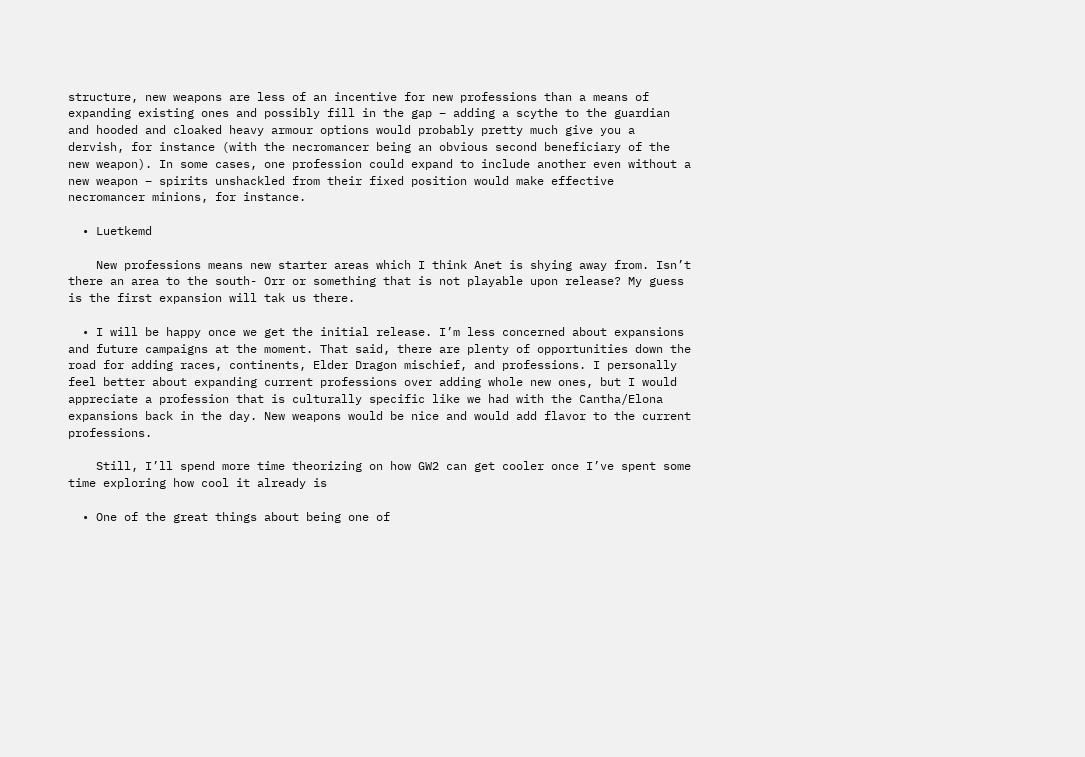structure, new weapons are less of an incentive for new professions than a means of expanding existing ones and possibly fill in the gap – adding a scythe to the guardian and hooded and cloaked heavy armour options would probably pretty much give you a dervish, for instance (with the necromancer being an obvious second beneficiary of the new weapon). In some cases, one profession could expand to include another even without a new weapon – spirits unshackled from their fixed position would make effective necromancer minions, for instance.

  • Luetkemd

    New professions means new starter areas which I think Anet is shying away from. Isn’t there an area to the south- Orr or something that is not playable upon release? My guess is the first expansion will tak us there.

  • I will be happy once we get the initial release. I’m less concerned about expansions and future campaigns at the moment. That said, there are plenty of opportunities down the road for adding races, continents, Elder Dragon mischief, and professions. I personally feel better about expanding current professions over adding whole new ones, but I would appreciate a profession that is culturally specific like we had with the Cantha/Elona expansions back in the day. New weapons would be nice and would add flavor to the current professions.

    Still, I’ll spend more time theorizing on how GW2 can get cooler once I’ve spent some time exploring how cool it already is

  • One of the great things about being one of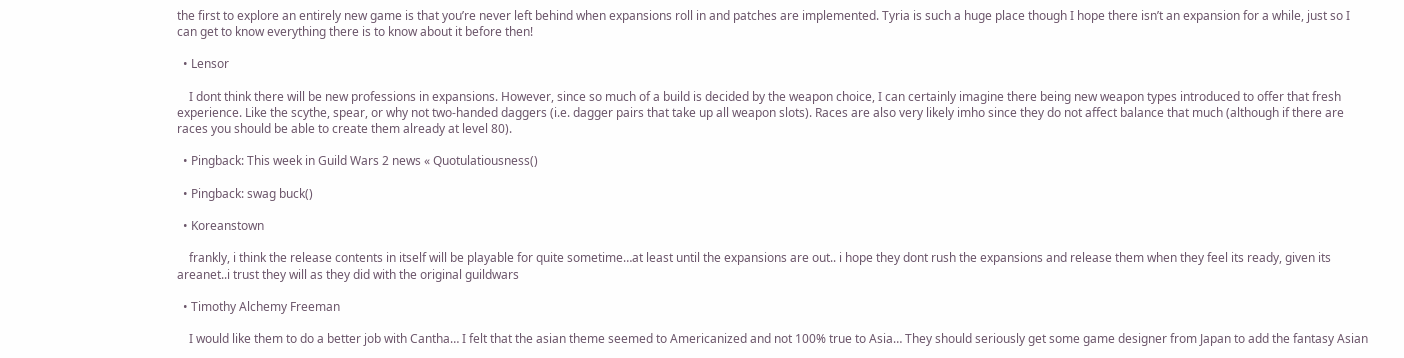the first to explore an entirely new game is that you’re never left behind when expansions roll in and patches are implemented. Tyria is such a huge place though I hope there isn’t an expansion for a while, just so I can get to know everything there is to know about it before then!

  • Lensor

    I dont think there will be new professions in expansions. However, since so much of a build is decided by the weapon choice, I can certainly imagine there being new weapon types introduced to offer that fresh experience. Like the scythe, spear, or why not two-handed daggers (i.e. dagger pairs that take up all weapon slots). Races are also very likely imho since they do not affect balance that much (although if there are races you should be able to create them already at level 80).

  • Pingback: This week in Guild Wars 2 news « Quotulatiousness()

  • Pingback: swag buck()

  • Koreanstown

    frankly, i think the release contents in itself will be playable for quite sometime…at least until the expansions are out.. i hope they dont rush the expansions and release them when they feel its ready, given its areanet..i trust they will as they did with the original guildwars

  • Timothy Alchemy Freeman

    I would like them to do a better job with Cantha… I felt that the asian theme seemed to Americanized and not 100% true to Asia… They should seriously get some game designer from Japan to add the fantasy Asian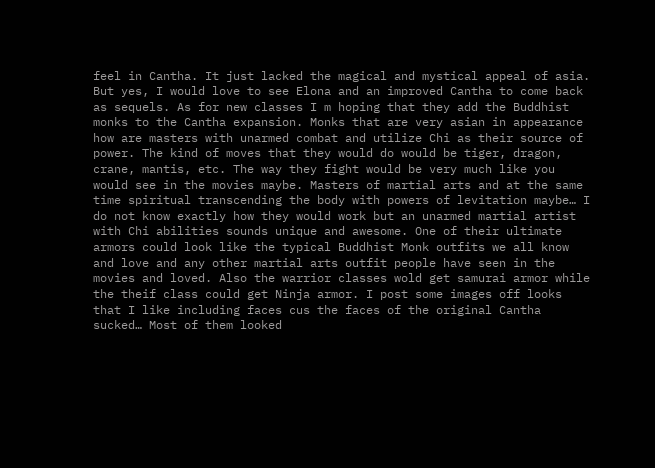feel in Cantha. It just lacked the magical and mystical appeal of asia. But yes, I would love to see Elona and an improved Cantha to come back as sequels. As for new classes I m hoping that they add the Buddhist monks to the Cantha expansion. Monks that are very asian in appearance how are masters with unarmed combat and utilize Chi as their source of power. The kind of moves that they would do would be tiger, dragon, crane, mantis, etc. The way they fight would be very much like you would see in the movies maybe. Masters of martial arts and at the same time spiritual transcending the body with powers of levitation maybe… I do not know exactly how they would work but an unarmed martial artist with Chi abilities sounds unique and awesome. One of their ultimate armors could look like the typical Buddhist Monk outfits we all know and love and any other martial arts outfit people have seen in the movies and loved. Also the warrior classes wold get samurai armor while the theif class could get Ninja armor. I post some images off looks that I like including faces cus the faces of the original Cantha sucked… Most of them looked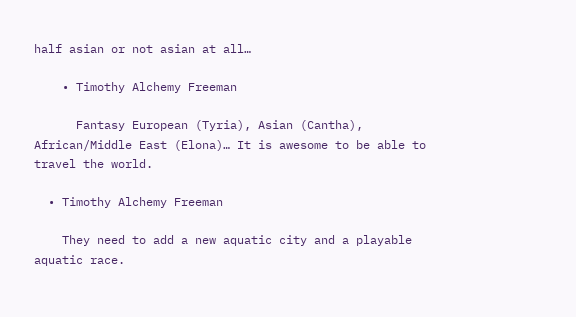half asian or not asian at all…

    • Timothy Alchemy Freeman

      Fantasy European (Tyria), Asian (Cantha), African/Middle East (Elona)… It is awesome to be able to travel the world.

  • Timothy Alchemy Freeman

    They need to add a new aquatic city and a playable aquatic race.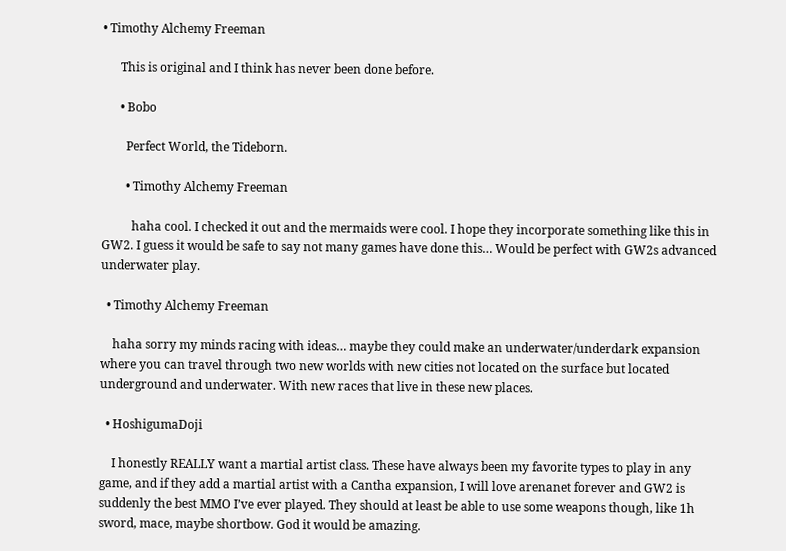• Timothy Alchemy Freeman

      This is original and I think has never been done before.

      • Bobo

        Perfect World, the Tideborn.

        • Timothy Alchemy Freeman

          haha cool. I checked it out and the mermaids were cool. I hope they incorporate something like this in GW2. I guess it would be safe to say not many games have done this… Would be perfect with GW2s advanced underwater play.

  • Timothy Alchemy Freeman

    haha sorry my minds racing with ideas… maybe they could make an underwater/underdark expansion where you can travel through two new worlds with new cities not located on the surface but located underground and underwater. With new races that live in these new places.

  • HoshigumaDoji

    I honestly REALLY want a martial artist class. These have always been my favorite types to play in any game, and if they add a martial artist with a Cantha expansion, I will love arenanet forever and GW2 is suddenly the best MMO I’ve ever played. They should at least be able to use some weapons though, like 1h sword, mace, maybe shortbow. God it would be amazing.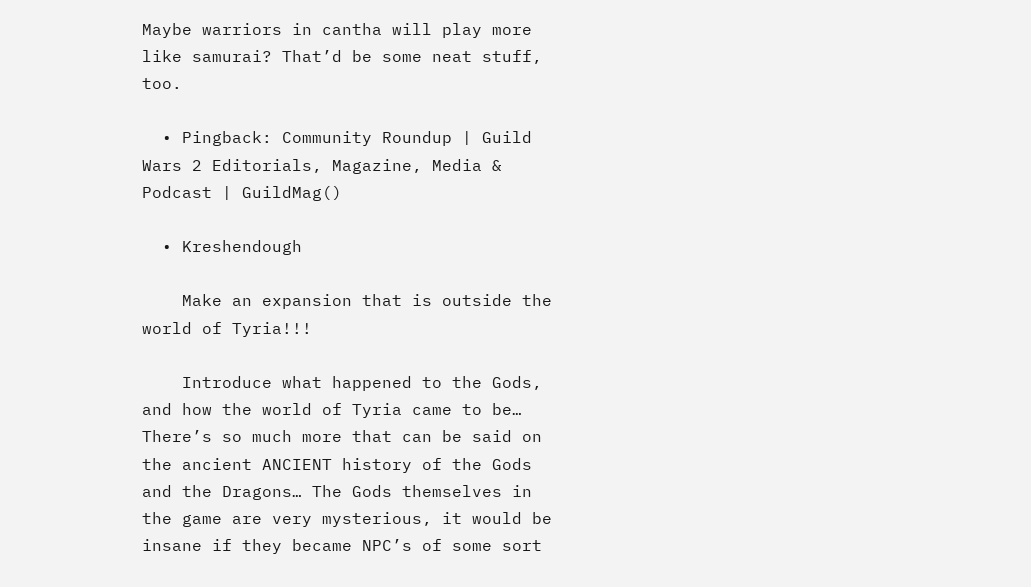Maybe warriors in cantha will play more like samurai? That’d be some neat stuff, too.

  • Pingback: Community Roundup | Guild Wars 2 Editorials, Magazine, Media & Podcast | GuildMag()

  • Kreshendough

    Make an expansion that is outside the world of Tyria!!!

    Introduce what happened to the Gods, and how the world of Tyria came to be… There’s so much more that can be said on the ancient ANCIENT history of the Gods and the Dragons… The Gods themselves in the game are very mysterious, it would be insane if they became NPC’s of some sort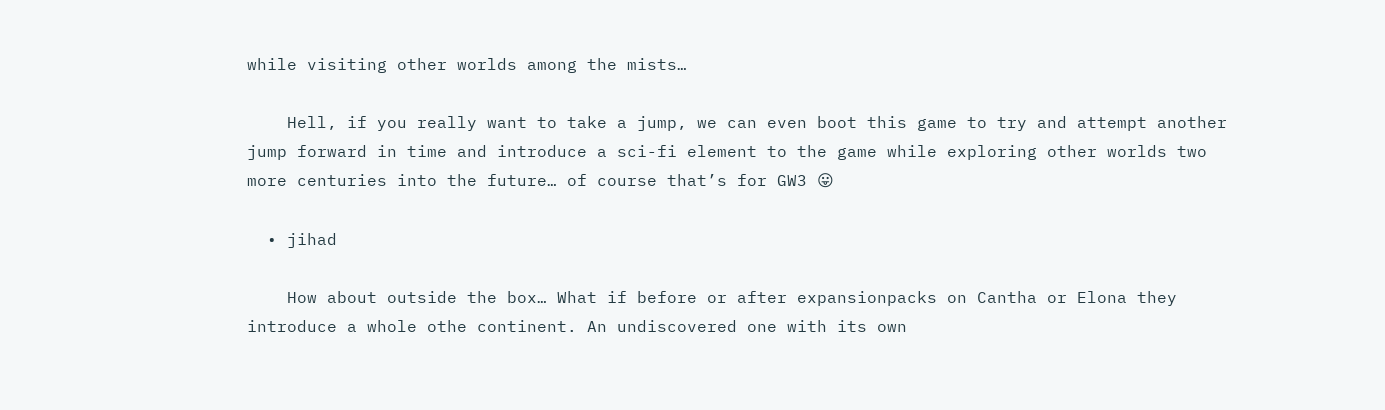while visiting other worlds among the mists…

    Hell, if you really want to take a jump, we can even boot this game to try and attempt another jump forward in time and introduce a sci-fi element to the game while exploring other worlds two more centuries into the future… of course that’s for GW3 😛

  • jihad

    How about outside the box… What if before or after expansionpacks on Cantha or Elona they introduce a whole othe continent. An undiscovered one with its own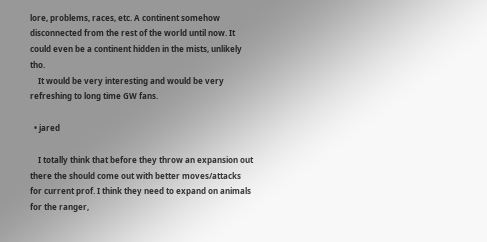lore, problems, races, etc. A continent somehow disconnected from the rest of the world until now. It could even be a continent hidden in the mists, unlikely tho.
    It would be very interesting and would be very refreshing to long time GW fans.

  • jared

    I totally think that before they throw an expansion out there the should come out with better moves/attacks for current prof. I think they need to expand on animals for the ranger,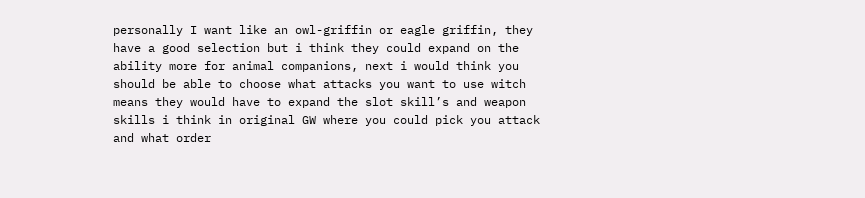personally I want like an owl-griffin or eagle griffin, they have a good selection but i think they could expand on the ability more for animal companions, next i would think you should be able to choose what attacks you want to use witch means they would have to expand the slot skill’s and weapon skills i think in original GW where you could pick you attack and what order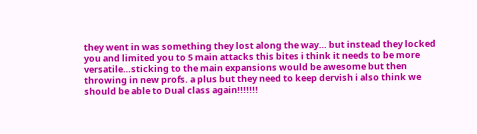they went in was something they lost along the way… but instead they locked you and limited you to 5 main attacks this bites i think it needs to be more versatile…sticking to the main expansions would be awesome but then throwing in new profs. a plus but they need to keep dervish i also think we should be able to Dual class again!!!!!!!